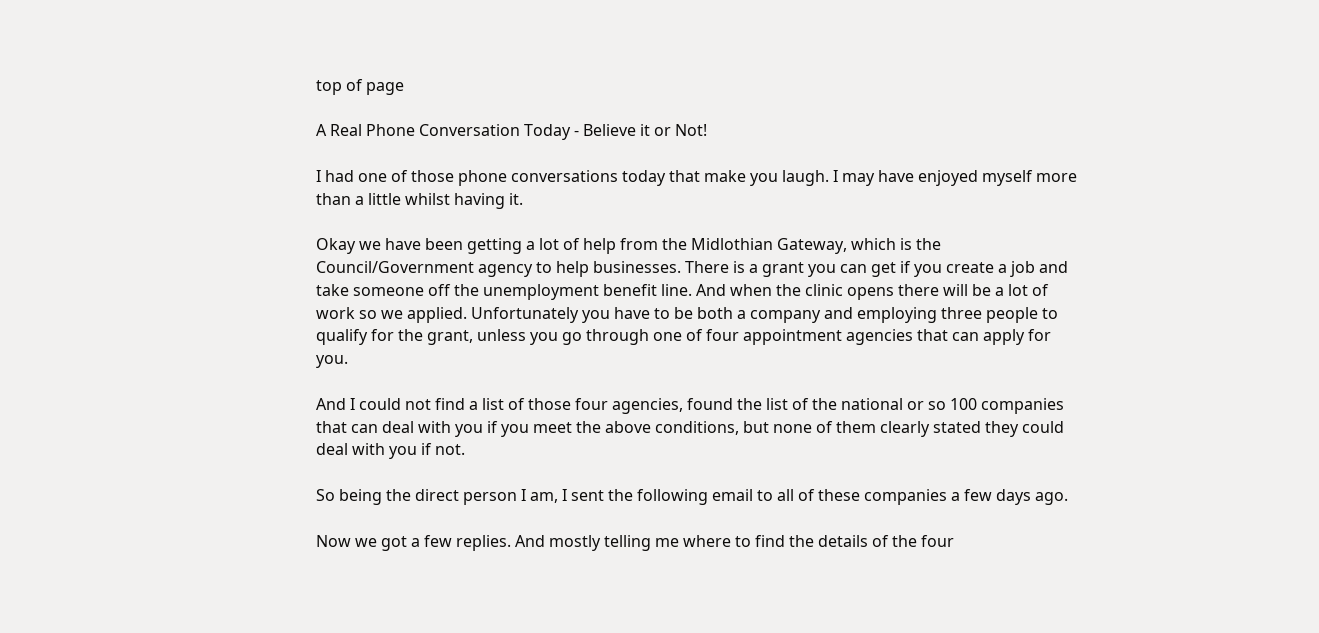top of page

A Real Phone Conversation Today - Believe it or Not!

I had one of those phone conversations today that make you laugh. I may have enjoyed myself more than a little whilst having it.

Okay we have been getting a lot of help from the Midlothian Gateway, which is the Council/Government agency to help businesses. There is a grant you can get if you create a job and take someone off the unemployment benefit line. And when the clinic opens there will be a lot of work so we applied. Unfortunately you have to be both a company and employing three people to qualify for the grant, unless you go through one of four appointment agencies that can apply for you.

And I could not find a list of those four agencies, found the list of the national or so 100 companies that can deal with you if you meet the above conditions, but none of them clearly stated they could deal with you if not.

So being the direct person I am, I sent the following email to all of these companies a few days ago.

Now we got a few replies. And mostly telling me where to find the details of the four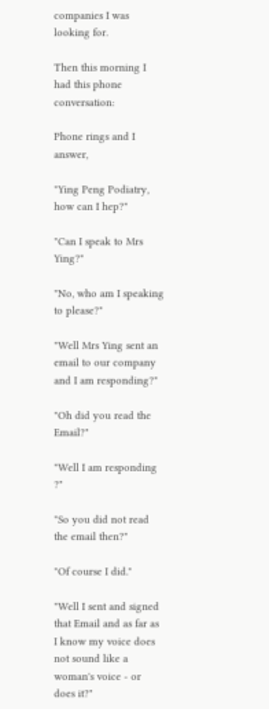companies I was looking for.

Then this morning I had this phone conversation:

Phone rings and I answer,

"Ying Peng Podiatry, how can I hep?"

"Can I speak to Mrs Ying?"

"No, who am I speaking to please?"

"Well Mrs Ying sent an email to our company and I am responding?"

"Oh did you read the Email?"

"Well I am responding ?"

"So you did not read the email then?"

"Of course I did."

"Well I sent and signed that Email and as far as I know my voice does not sound like a woman's voice - or does it?"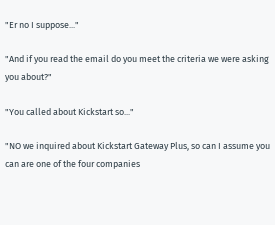"Er no I suppose..."

"And if you read the email do you meet the criteria we were asking you about?"

"You called about Kickstart so..."

"NO we inquired about Kickstart Gateway Plus, so can I assume you can are one of the four companies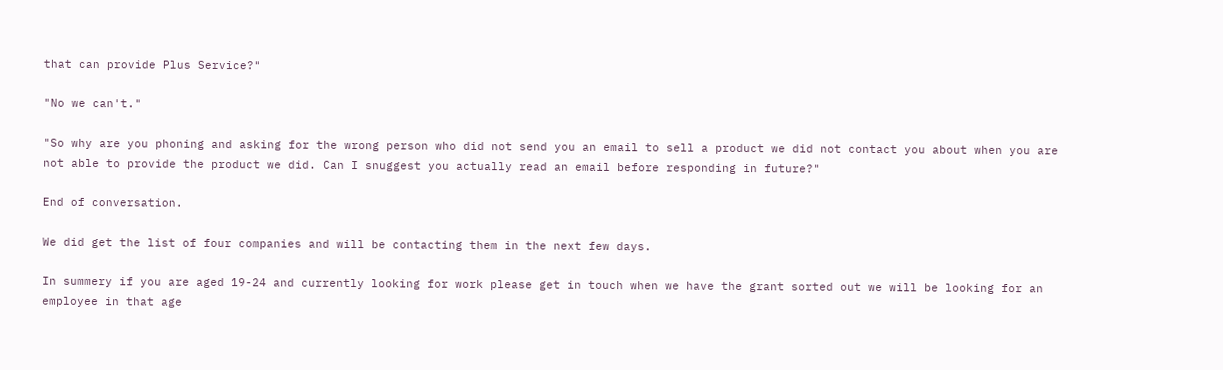that can provide Plus Service?"

"No we can't."

"So why are you phoning and asking for the wrong person who did not send you an email to sell a product we did not contact you about when you are not able to provide the product we did. Can I snuggest you actually read an email before responding in future?"

End of conversation.

We did get the list of four companies and will be contacting them in the next few days.

In summery if you are aged 19-24 and currently looking for work please get in touch when we have the grant sorted out we will be looking for an employee in that age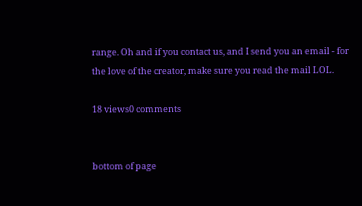range. Oh and if you contact us, and I send you an email - for the love of the creator, make sure you read the mail LOL.

18 views0 comments


bottom of page